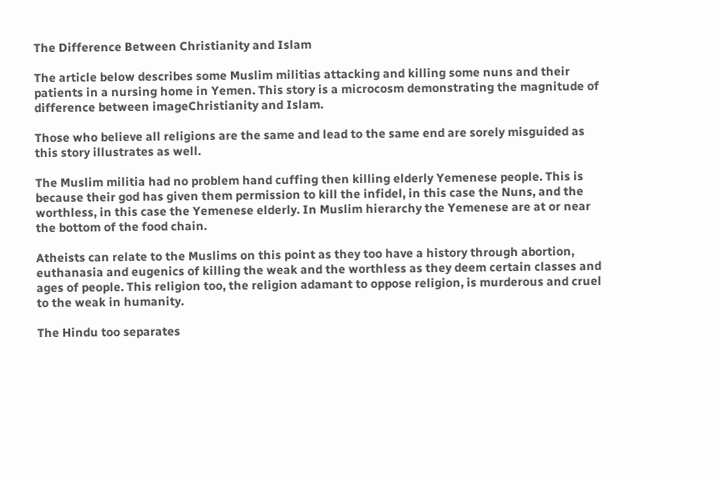The Difference Between Christianity and Islam

The article below describes some Muslim militias attacking and killing some nuns and their patients in a nursing home in Yemen. This story is a microcosm demonstrating the magnitude of difference between imageChristianity and Islam.

Those who believe all religions are the same and lead to the same end are sorely misguided as this story illustrates as well.

The Muslim militia had no problem hand cuffing then killing elderly Yemenese people. This is because their god has given them permission to kill the infidel, in this case the Nuns, and the worthless, in this case the Yemenese elderly. In Muslim hierarchy the Yemenese are at or near the bottom of the food chain.

Atheists can relate to the Muslims on this point as they too have a history through abortion, euthanasia and eugenics of killing the weak and the worthless as they deem certain classes and ages of people. This religion too, the religion adamant to oppose religion, is murderous and cruel to the weak in humanity.

The Hindu too separates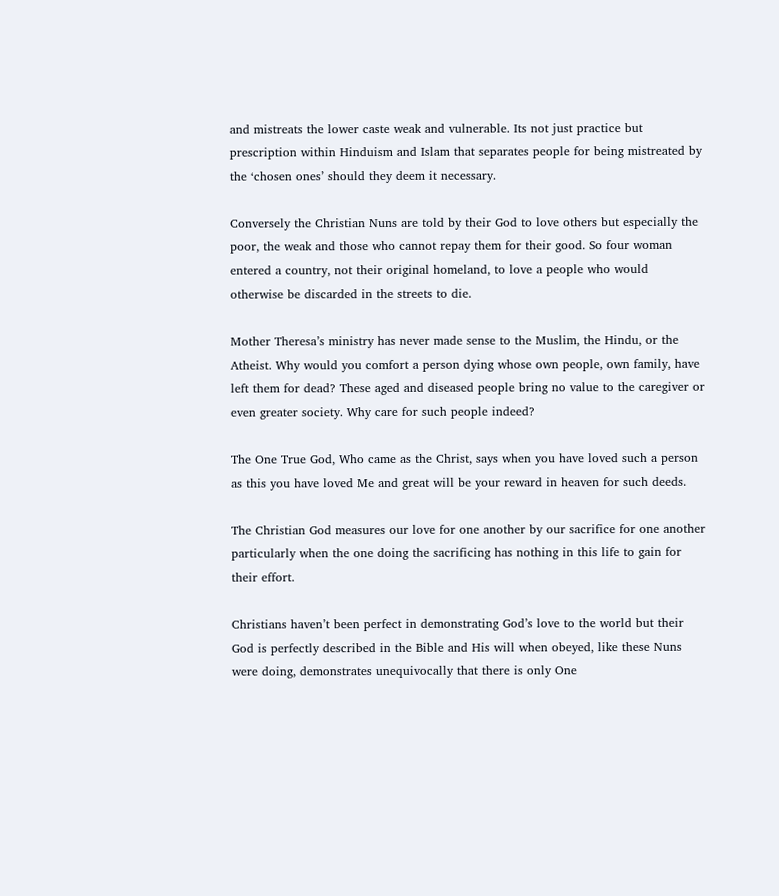and mistreats the lower caste weak and vulnerable. Its not just practice but prescription within Hinduism and Islam that separates people for being mistreated by the ‘chosen ones’ should they deem it necessary.

Conversely the Christian Nuns are told by their God to love others but especially the poor, the weak and those who cannot repay them for their good. So four woman entered a country, not their original homeland, to love a people who would otherwise be discarded in the streets to die.

Mother Theresa’s ministry has never made sense to the Muslim, the Hindu, or the Atheist. Why would you comfort a person dying whose own people, own family, have left them for dead? These aged and diseased people bring no value to the caregiver or even greater society. Why care for such people indeed?

The One True God, Who came as the Christ, says when you have loved such a person as this you have loved Me and great will be your reward in heaven for such deeds.

The Christian God measures our love for one another by our sacrifice for one another particularly when the one doing the sacrificing has nothing in this life to gain for their effort.

Christians haven’t been perfect in demonstrating God’s love to the world but their God is perfectly described in the Bible and His will when obeyed, like these Nuns were doing, demonstrates unequivocally that there is only One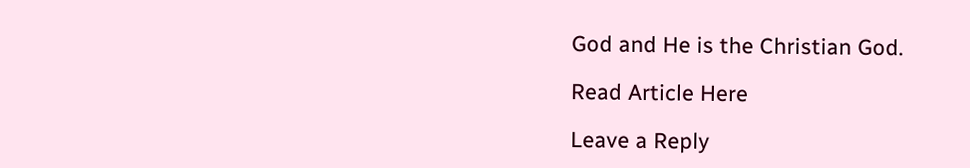God and He is the Christian God.

Read Article Here

Leave a Reply